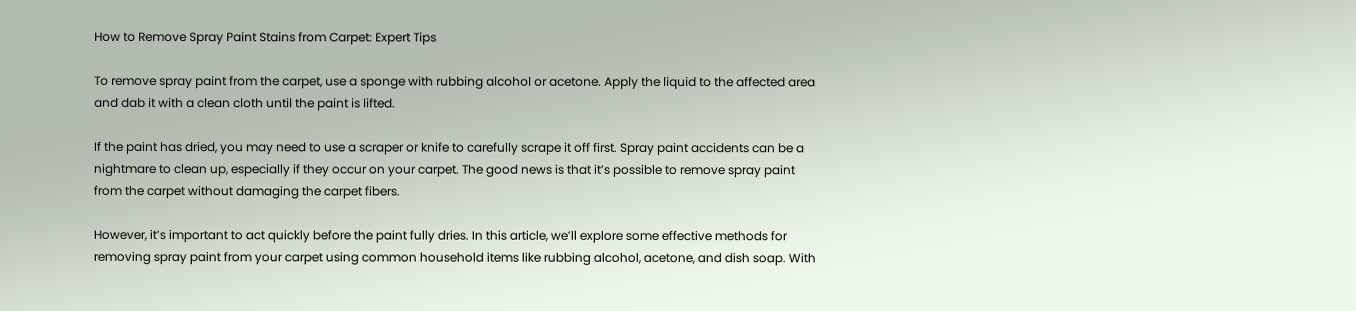How to Remove Spray Paint Stains from Carpet: Expert Tips

To remove spray paint from the carpet, use a sponge with rubbing alcohol or acetone. Apply the liquid to the affected area and dab it with a clean cloth until the paint is lifted.

If the paint has dried, you may need to use a scraper or knife to carefully scrape it off first. Spray paint accidents can be a nightmare to clean up, especially if they occur on your carpet. The good news is that it’s possible to remove spray paint from the carpet without damaging the carpet fibers.

However, it’s important to act quickly before the paint fully dries. In this article, we’ll explore some effective methods for removing spray paint from your carpet using common household items like rubbing alcohol, acetone, and dish soap. With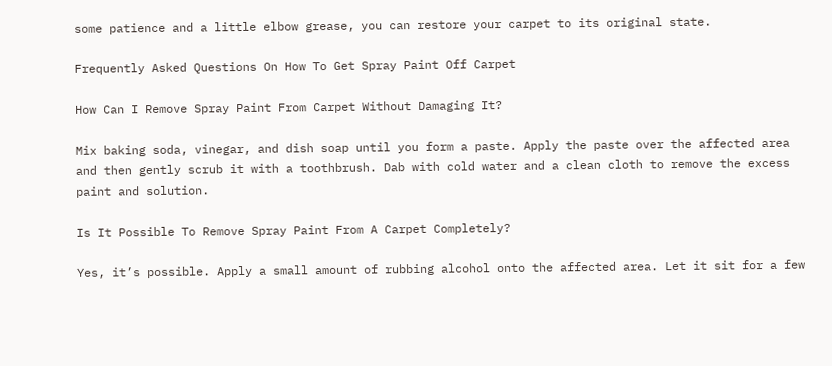some patience and a little elbow grease, you can restore your carpet to its original state.

Frequently Asked Questions On How To Get Spray Paint Off Carpet

How Can I Remove Spray Paint From Carpet Without Damaging It?

Mix baking soda, vinegar, and dish soap until you form a paste. Apply the paste over the affected area and then gently scrub it with a toothbrush. Dab with cold water and a clean cloth to remove the excess paint and solution.

Is It Possible To Remove Spray Paint From A Carpet Completely?

Yes, it’s possible. Apply a small amount of rubbing alcohol onto the affected area. Let it sit for a few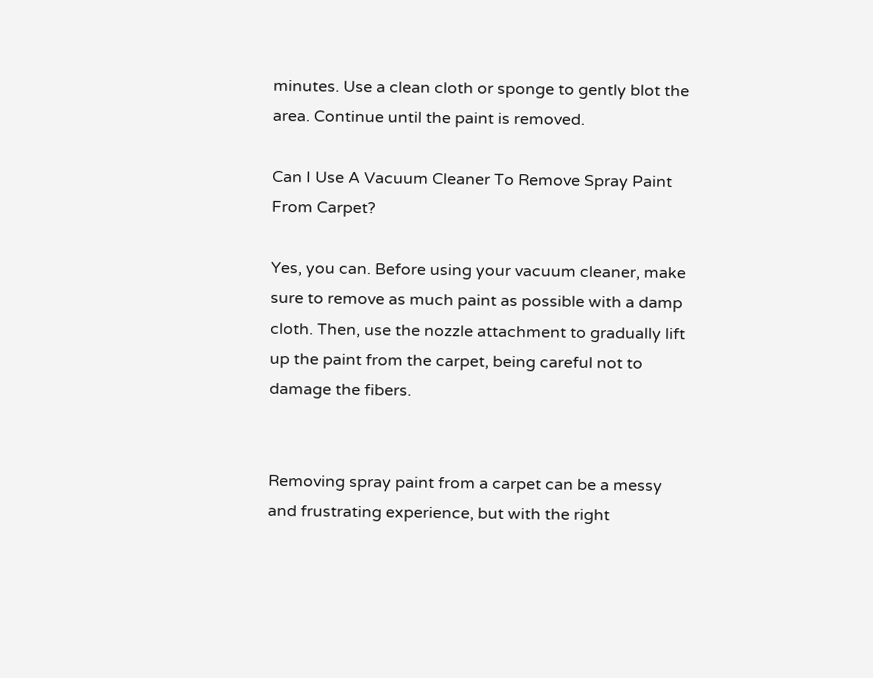minutes. Use a clean cloth or sponge to gently blot the area. Continue until the paint is removed.

Can I Use A Vacuum Cleaner To Remove Spray Paint From Carpet?

Yes, you can. Before using your vacuum cleaner, make sure to remove as much paint as possible with a damp cloth. Then, use the nozzle attachment to gradually lift up the paint from the carpet, being careful not to damage the fibers.


Removing spray paint from a carpet can be a messy and frustrating experience, but with the right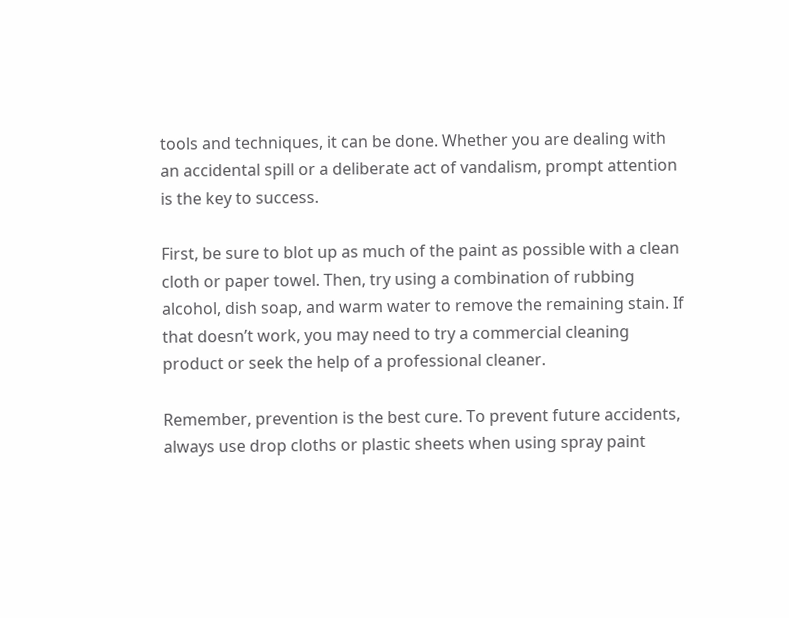tools and techniques, it can be done. Whether you are dealing with an accidental spill or a deliberate act of vandalism, prompt attention is the key to success.

First, be sure to blot up as much of the paint as possible with a clean cloth or paper towel. Then, try using a combination of rubbing alcohol, dish soap, and warm water to remove the remaining stain. If that doesn’t work, you may need to try a commercial cleaning product or seek the help of a professional cleaner.

Remember, prevention is the best cure. To prevent future accidents, always use drop cloths or plastic sheets when using spray paint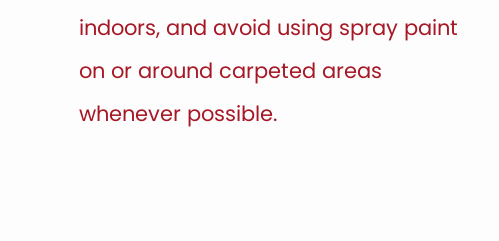indoors, and avoid using spray paint on or around carpeted areas whenever possible.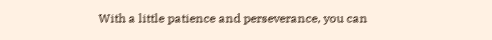With a little patience and perseverance, you can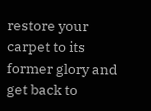restore your carpet to its former glory and get back to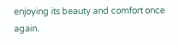enjoying its beauty and comfort once again.